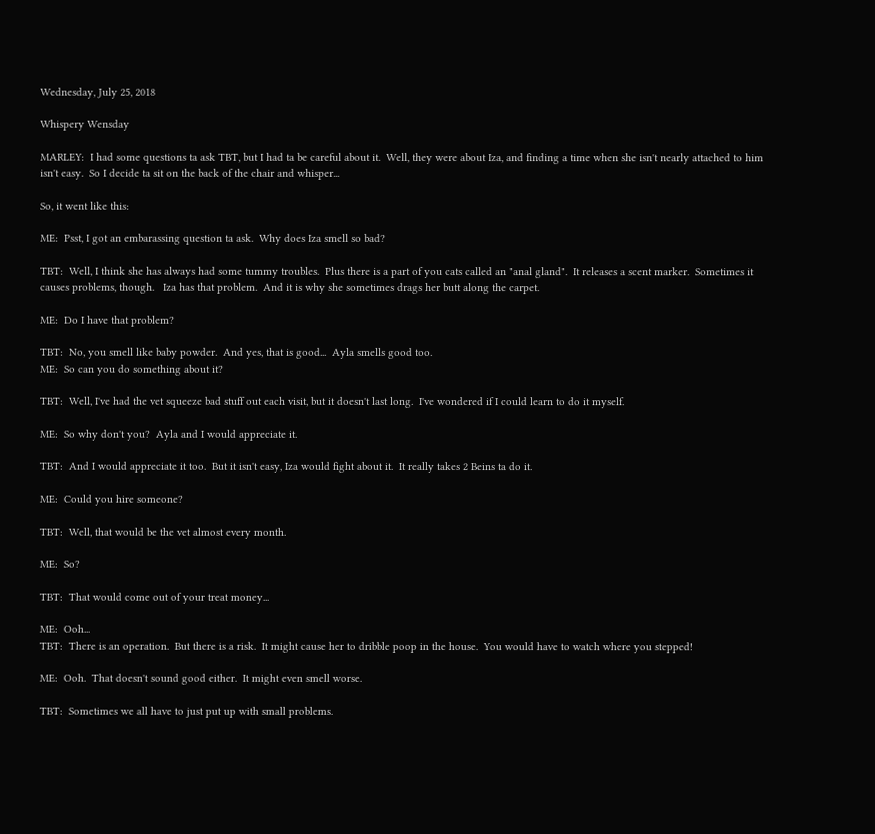Wednesday, July 25, 2018

Whispery Wensday

MARLEY:  I had some questions ta ask TBT, but I had ta be careful about it.  Well, they were about Iza, and finding a time when she isn't nearly attached to him isn't easy.  So I decide ta sit on the back of the chair and whisper...

So, it went like this:

ME:  Psst, I got an embarassing question ta ask.  Why does Iza smell so bad?

TBT:  Well, I think she has always had some tummy troubles.  Plus there is a part of you cats called an "anal gland".  It releases a scent marker.  Sometimes it causes problems, though.   Iza has that problem.  And it is why she sometimes drags her butt along the carpet.

ME:  Do I have that problem?

TBT:  No, you smell like baby powder.  And yes, that is good...  Ayla smells good too.
ME:  So can you do something about it?

TBT:  Well, I've had the vet squeeze bad stuff out each visit, but it doesn't last long.  I've wondered if I could learn to do it myself.

ME:  So why don't you?  Ayla and I would appreciate it.

TBT:  And I would appreciate it too.  But it isn't easy, Iza would fight about it.  It really takes 2 Beins ta do it.

ME:  Could you hire someone?

TBT:  Well, that would be the vet almost every month.

ME:  So?

TBT:  That would come out of your treat money...

ME:  Ooh...
TBT:  There is an operation.  But there is a risk.  It might cause her to dribble poop in the house.  You would have to watch where you stepped!

ME:  Ooh.  That doesn't sound good either.  It might even smell worse.

TBT:  Sometimes we all have to just put up with small problems.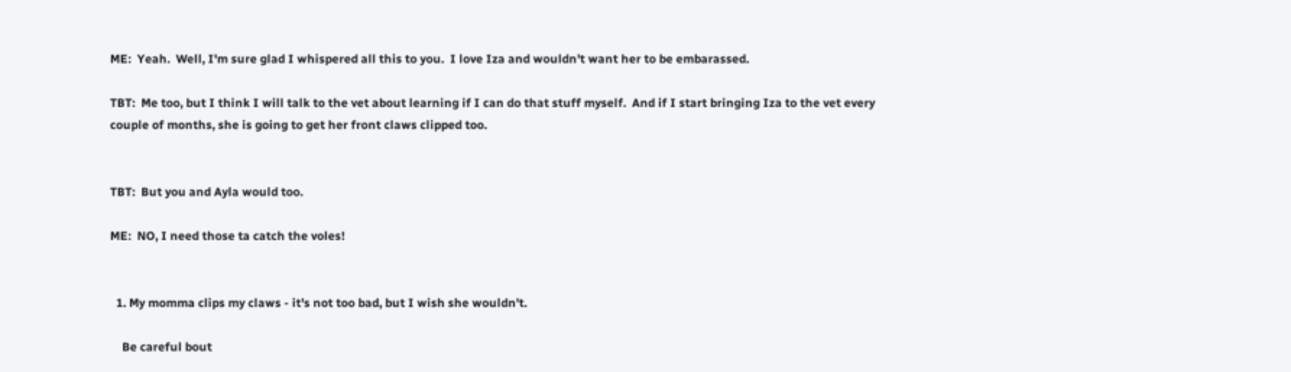ME:  Yeah.  Well, I'm sure glad I whispered all this to you.  I love Iza and wouldn't want her to be embarassed.

TBT:  Me too, but I think I will talk to the vet about learning if I can do that stuff myself.  And if I start bringing Iza to the vet every couple of months, she is going to get her front claws clipped too.


TBT:  But you and Ayla would too.

ME:  NO, I need those ta catch the voles!


  1. My momma clips my claws - it's not too bad, but I wish she wouldn't.

    Be careful bout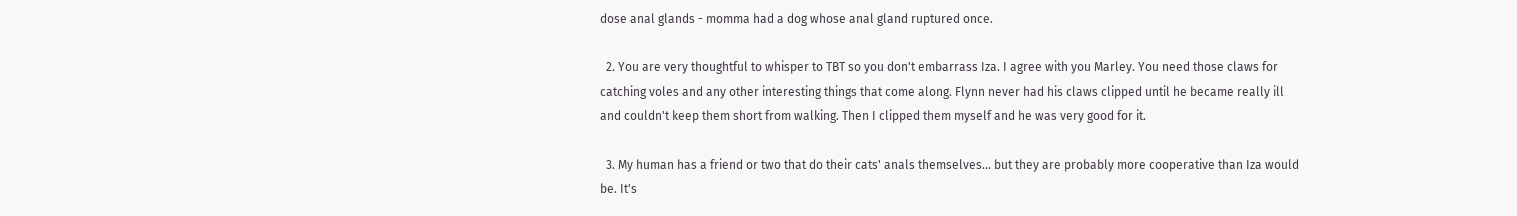dose anal glands - momma had a dog whose anal gland ruptured once.

  2. You are very thoughtful to whisper to TBT so you don't embarrass Iza. I agree with you Marley. You need those claws for catching voles and any other interesting things that come along. Flynn never had his claws clipped until he became really ill and couldn't keep them short from walking. Then I clipped them myself and he was very good for it.

  3. My human has a friend or two that do their cats' anals themselves... but they are probably more cooperative than Iza would be. It's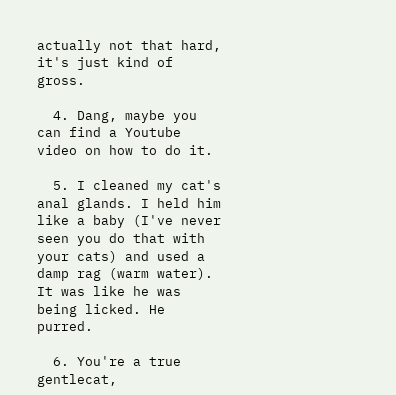actually not that hard, it's just kind of gross.

  4. Dang, maybe you can find a Youtube video on how to do it.

  5. I cleaned my cat's anal glands. I held him like a baby (I've never seen you do that with your cats) and used a damp rag (warm water). It was like he was being licked. He purred.

  6. You're a true gentlecat,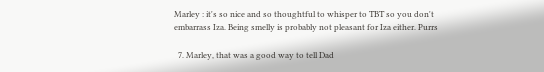Marley : it's so nice and so thoughtful to whisper to TBT so you don't embarrass Iza. Being smelly is probably not pleasant for Iza either. Purrs

  7. Marley, that was a good way to tell Dad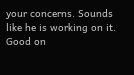your concerns. Sounds like he is working on it. Good on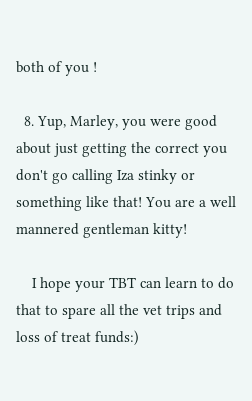both of you !

  8. Yup, Marley, you were good about just getting the correct you don't go calling Iza stinky or something like that! You are a well mannered gentleman kitty!

    I hope your TBT can learn to do that to spare all the vet trips and loss of treat funds:)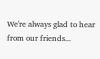We're always glad to hear from our friends...